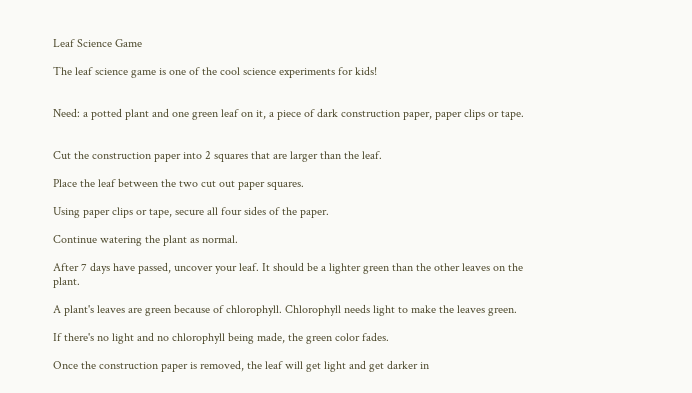Leaf Science Game

The leaf science game is one of the cool science experiments for kids!


Need: a potted plant and one green leaf on it, a piece of dark construction paper, paper clips or tape.


Cut the construction paper into 2 squares that are larger than the leaf.

Place the leaf between the two cut out paper squares.

Using paper clips or tape, secure all four sides of the paper.

Continue watering the plant as normal.

After 7 days have passed, uncover your leaf. It should be a lighter green than the other leaves on the plant.

A plant's leaves are green because of chlorophyll. Chlorophyll needs light to make the leaves green.

If there's no light and no chlorophyll being made, the green color fades.

Once the construction paper is removed, the leaf will get light and get darker in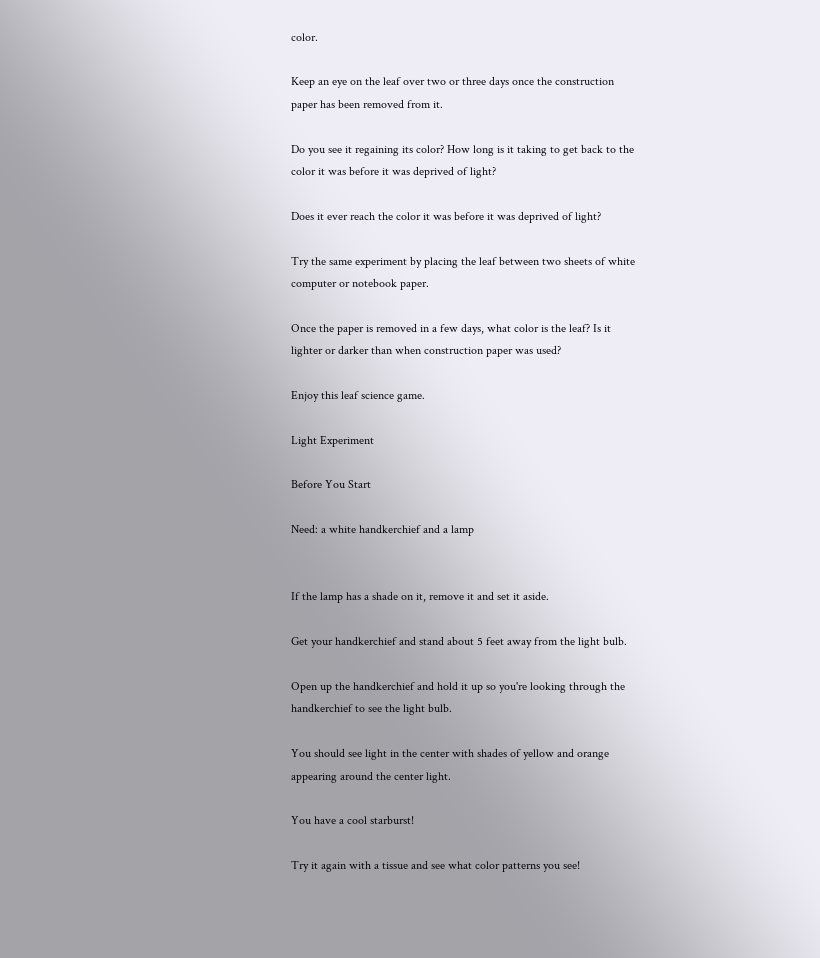color.

Keep an eye on the leaf over two or three days once the construction paper has been removed from it.

Do you see it regaining its color? How long is it taking to get back to the color it was before it was deprived of light?

Does it ever reach the color it was before it was deprived of light?

Try the same experiment by placing the leaf between two sheets of white computer or notebook paper.

Once the paper is removed in a few days, what color is the leaf? Is it lighter or darker than when construction paper was used?

Enjoy this leaf science game.

Light Experiment

Before You Start

Need: a white handkerchief and a lamp


If the lamp has a shade on it, remove it and set it aside.

Get your handkerchief and stand about 5 feet away from the light bulb.

Open up the handkerchief and hold it up so you're looking through the handkerchief to see the light bulb.

You should see light in the center with shades of yellow and orange appearing around the center light.

You have a cool starburst!

Try it again with a tissue and see what color patterns you see!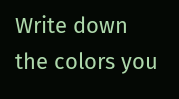Write down the colors you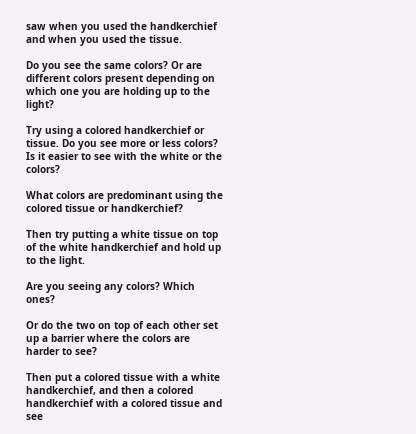saw when you used the handkerchief and when you used the tissue.

Do you see the same colors? Or are different colors present depending on which one you are holding up to the light?

Try using a colored handkerchief or tissue. Do you see more or less colors? Is it easier to see with the white or the colors?

What colors are predominant using the colored tissue or handkerchief?

Then try putting a white tissue on top of the white handkerchief and hold up to the light.

Are you seeing any colors? Which ones?

Or do the two on top of each other set up a barrier where the colors are harder to see?

Then put a colored tissue with a white handkerchief, and then a colored handkerchief with a colored tissue and see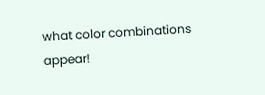what color combinations appear!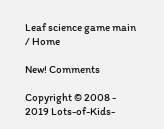Leaf science game main / Home

New! Comments

Copyright © 2008 - 2019 Lots-of-Kids-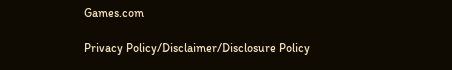Games.com

Privacy Policy/Disclaimer/Disclosure Policy